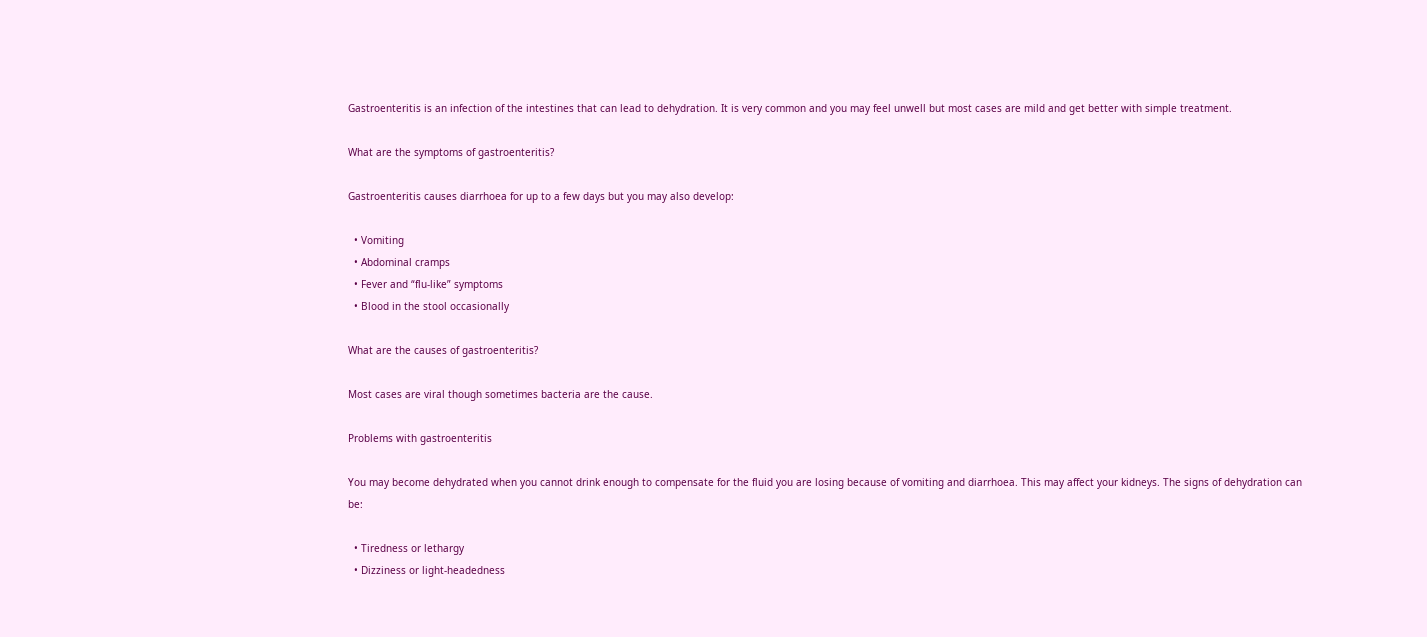Gastroenteritis is an infection of the intestines that can lead to dehydration. It is very common and you may feel unwell but most cases are mild and get better with simple treatment.

What are the symptoms of gastroenteritis?

Gastroenteritis causes diarrhoea for up to a few days but you may also develop:

  • Vomiting
  • Abdominal cramps
  • Fever and “flu-like” symptoms
  • Blood in the stool occasionally

What are the causes of gastroenteritis?

Most cases are viral though sometimes bacteria are the cause.

Problems with gastroenteritis

You may become dehydrated when you cannot drink enough to compensate for the fluid you are losing because of vomiting and diarrhoea. This may affect your kidneys. The signs of dehydration can be:

  • Tiredness or lethargy
  • Dizziness or light-headedness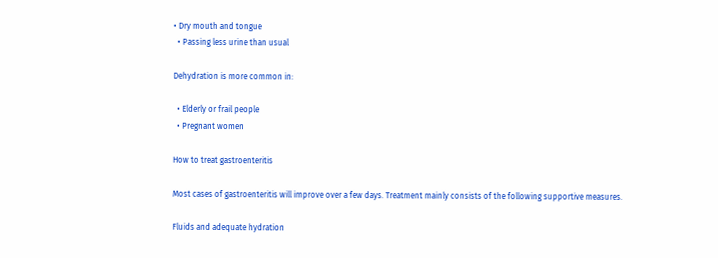• Dry mouth and tongue
  • Passing less urine than usual

Dehydration is more common in:

  • Elderly or frail people
  • Pregnant women

How to treat gastroenteritis

Most cases of gastroenteritis will improve over a few days. Treatment mainly consists of the following supportive measures.

Fluids and adequate hydration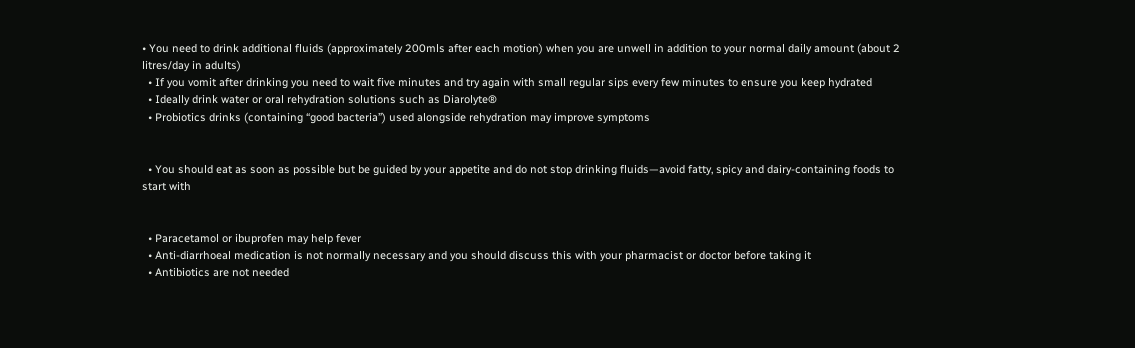• You need to drink additional fluids (approximately 200mls after each motion) when you are unwell in addition to your normal daily amount (about 2 litres/day in adults)
  • If you vomit after drinking you need to wait five minutes and try again with small regular sips every few minutes to ensure you keep hydrated
  • Ideally drink water or oral rehydration solutions such as Diarolyte®
  • Probiotics drinks (containing “good bacteria”) used alongside rehydration may improve symptoms


  • You should eat as soon as possible but be guided by your appetite and do not stop drinking fluids—avoid fatty, spicy and dairy-containing foods to start with


  • Paracetamol or ibuprofen may help fever
  • Anti-diarrhoeal medication is not normally necessary and you should discuss this with your pharmacist or doctor before taking it
  • Antibiotics are not needed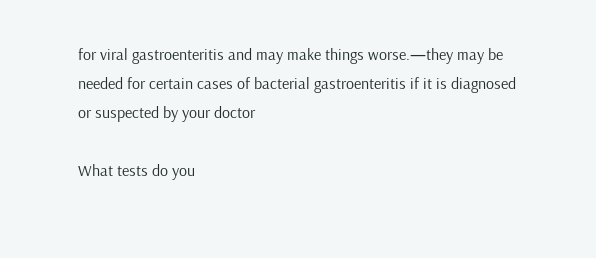for viral gastroenteritis and may make things worse.—they may be needed for certain cases of bacterial gastroenteritis if it is diagnosed or suspected by your doctor

What tests do you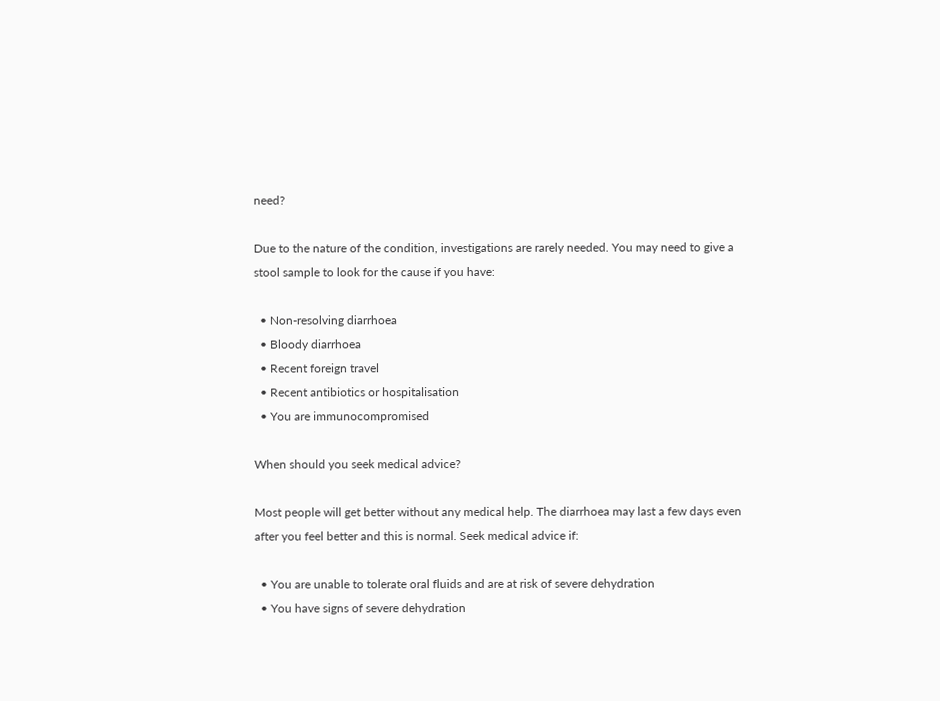need?

Due to the nature of the condition, investigations are rarely needed. You may need to give a stool sample to look for the cause if you have:

  • Non-resolving diarrhoea
  • Bloody diarrhoea
  • Recent foreign travel
  • Recent antibiotics or hospitalisation
  • You are immunocompromised

When should you seek medical advice?

Most people will get better without any medical help. The diarrhoea may last a few days even after you feel better and this is normal. Seek medical advice if:

  • You are unable to tolerate oral fluids and are at risk of severe dehydration
  • You have signs of severe dehydration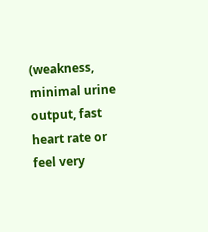(weakness, minimal urine output, fast heart rate or feel very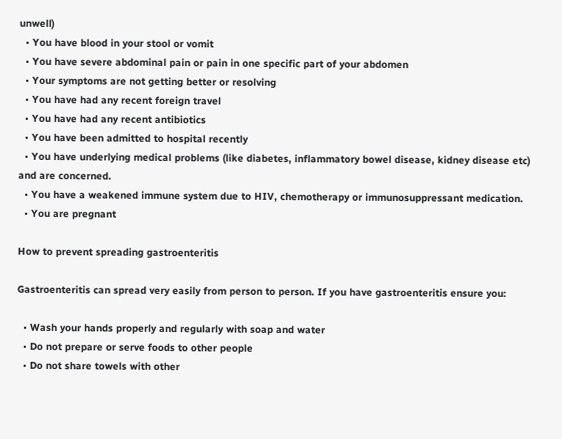unwell)
  • You have blood in your stool or vomit
  • You have severe abdominal pain or pain in one specific part of your abdomen
  • Your symptoms are not getting better or resolving
  • You have had any recent foreign travel
  • You have had any recent antibiotics
  • You have been admitted to hospital recently
  • You have underlying medical problems (like diabetes, inflammatory bowel disease, kidney disease etc) and are concerned.
  • You have a weakened immune system due to HIV, chemotherapy or immunosuppressant medication.
  • You are pregnant

How to prevent spreading gastroenteritis

Gastroenteritis can spread very easily from person to person. If you have gastroenteritis ensure you:

  • Wash your hands properly and regularly with soap and water
  • Do not prepare or serve foods to other people
  • Do not share towels with other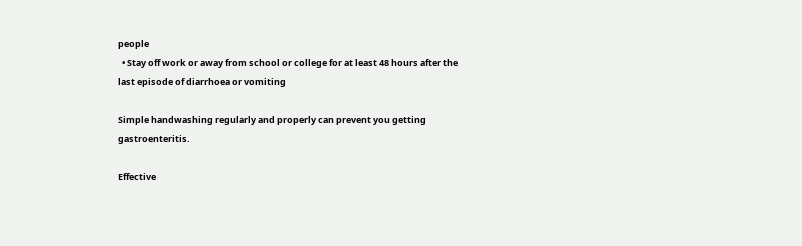people
  • Stay off work or away from school or college for at least 48 hours after the last episode of diarrhoea or vomiting

Simple handwashing regularly and properly can prevent you getting gastroenteritis.

Effective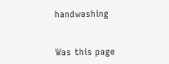handwashing


Was this page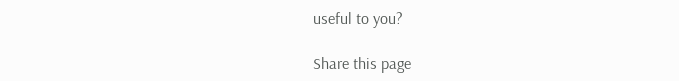useful to you?

Share this page